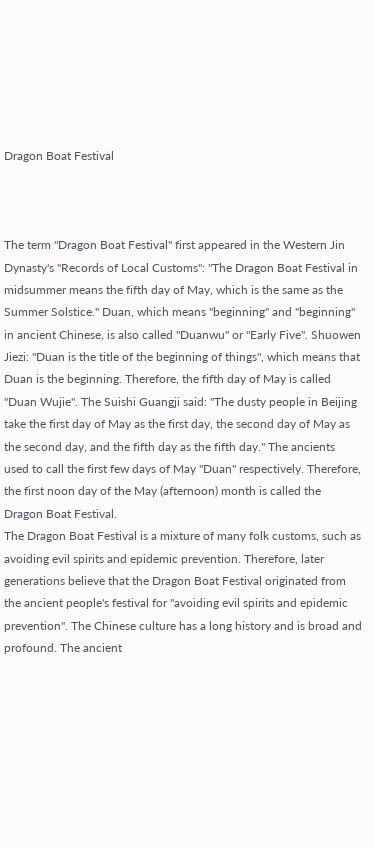Dragon Boat Festival



The term "Dragon Boat Festival" first appeared in the Western Jin Dynasty's "Records of Local Customs": "The Dragon Boat Festival in midsummer means the fifth day of May, which is the same as the Summer Solstice." Duan, which means "beginning" and "beginning" in ancient Chinese, is also called "Duanwu" or "Early Five". Shuowen Jiezi: "Duan is the title of the beginning of things", which means that Duan is the beginning. Therefore, the fifth day of May is called "Duan Wujie". The Suishi Guangji said: "The dusty people in Beijing take the first day of May as the first day, the second day of May as the second day, and the fifth day as the fifth day." The ancients used to call the first few days of May "Duan" respectively. Therefore, the first noon day of the May (afternoon) month is called the Dragon Boat Festival.
The Dragon Boat Festival is a mixture of many folk customs, such as avoiding evil spirits and epidemic prevention. Therefore, later generations believe that the Dragon Boat Festival originated from the ancient people's festival for "avoiding evil spirits and epidemic prevention". The Chinese culture has a long history and is broad and profound. The ancient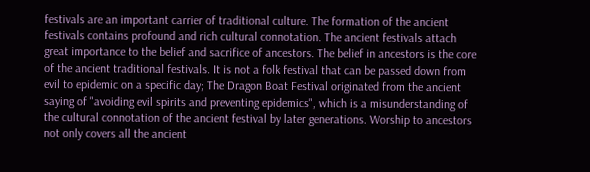festivals are an important carrier of traditional culture. The formation of the ancient festivals contains profound and rich cultural connotation. The ancient festivals attach great importance to the belief and sacrifice of ancestors. The belief in ancestors is the core of the ancient traditional festivals. It is not a folk festival that can be passed down from evil to epidemic on a specific day; The Dragon Boat Festival originated from the ancient saying of "avoiding evil spirits and preventing epidemics", which is a misunderstanding of the cultural connotation of the ancient festival by later generations. Worship to ancestors not only covers all the ancient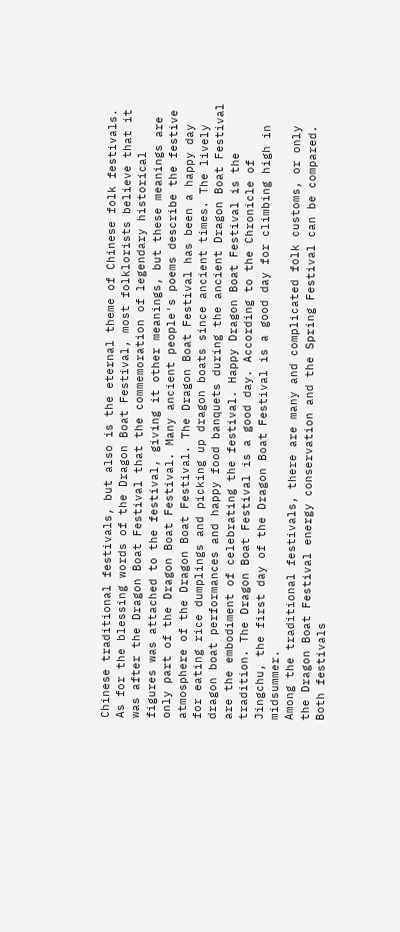Chinese traditional festivals, but also is the eternal theme of Chinese folk festivals. As for the blessing words of the Dragon Boat Festival, most folklorists believe that it was after the Dragon Boat Festival that the commemoration of legendary historical figures was attached to the festival, giving it other meanings, but these meanings are only part of the Dragon Boat Festival. Many ancient people's poems describe the festive atmosphere of the Dragon Boat Festival. The Dragon Boat Festival has been a happy day for eating rice dumplings and picking up dragon boats since ancient times. The lively dragon boat performances and happy food banquets during the ancient Dragon Boat Festival are the embodiment of celebrating the festival. Happy Dragon Boat Festival is the tradition. The Dragon Boat Festival is a good day. According to the Chronicle of Jingchu, the first day of the Dragon Boat Festival is a good day for climbing high in midsummer.
Among the traditional festivals, there are many and complicated folk customs, or only the Dragon Boat Festival energy conservation and the Spring Festival can be compared. Both festivals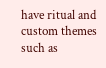have ritual and custom themes such as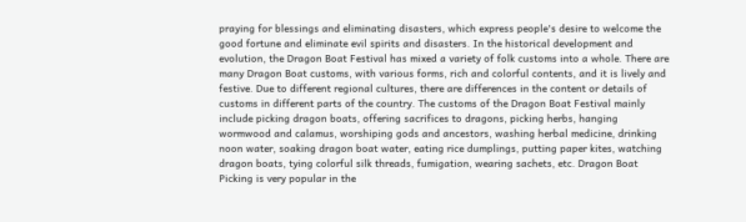praying for blessings and eliminating disasters, which express people's desire to welcome the good fortune and eliminate evil spirits and disasters. In the historical development and evolution, the Dragon Boat Festival has mixed a variety of folk customs into a whole. There are many Dragon Boat customs, with various forms, rich and colorful contents, and it is lively and festive. Due to different regional cultures, there are differences in the content or details of customs in different parts of the country. The customs of the Dragon Boat Festival mainly include picking dragon boats, offering sacrifices to dragons, picking herbs, hanging wormwood and calamus, worshiping gods and ancestors, washing herbal medicine, drinking noon water, soaking dragon boat water, eating rice dumplings, putting paper kites, watching dragon boats, tying colorful silk threads, fumigation, wearing sachets, etc. Dragon Boat Picking is very popular in the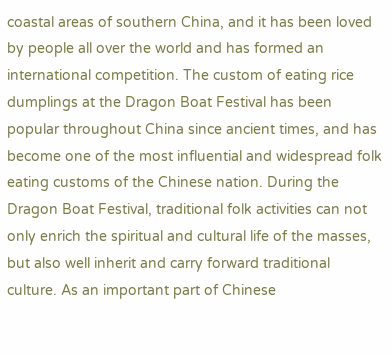coastal areas of southern China, and it has been loved by people all over the world and has formed an international competition. The custom of eating rice dumplings at the Dragon Boat Festival has been popular throughout China since ancient times, and has become one of the most influential and widespread folk eating customs of the Chinese nation. During the Dragon Boat Festival, traditional folk activities can not only enrich the spiritual and cultural life of the masses, but also well inherit and carry forward traditional culture. As an important part of Chinese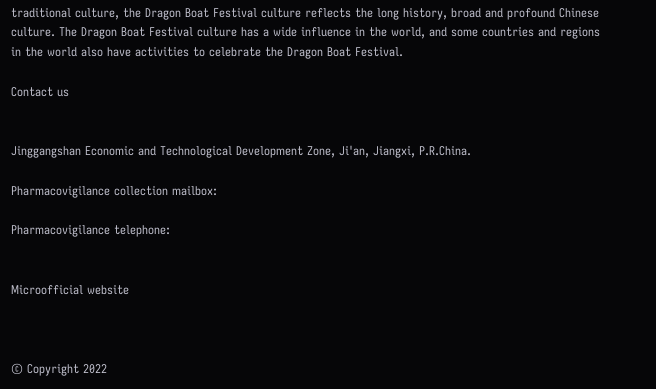traditional culture, the Dragon Boat Festival culture reflects the long history, broad and profound Chinese culture. The Dragon Boat Festival culture has a wide influence in the world, and some countries and regions in the world also have activities to celebrate the Dragon Boat Festival.

Contact us


Jinggangshan Economic and Technological Development Zone, Ji'an, Jiangxi, P.R.China.

Pharmacovigilance collection mailbox:

Pharmacovigilance telephone:


Microofficial website



© Copyright 2022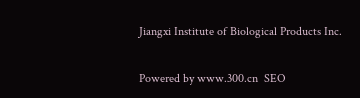Jiangxi Institute of Biological Products Inc.

Powered by www.300.cn  SEO